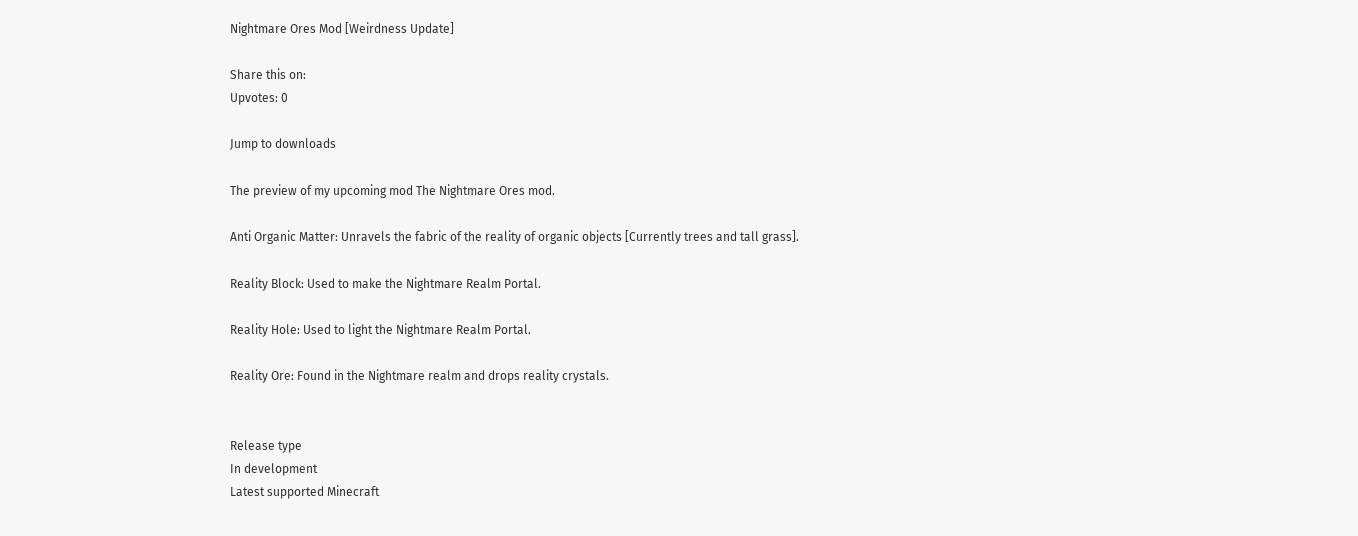Nightmare Ores Mod [Weirdness Update]

Share this on:
Upvotes: 0

Jump to downloads

The preview of my upcoming mod The Nightmare Ores mod.

Anti Organic Matter: Unravels the fabric of the reality of organic objects [Currently trees and tall grass].

Reality Block: Used to make the Nightmare Realm Portal.

Reality Hole: Used to light the Nightmare Realm Portal.

Reality Ore: Found in the Nightmare realm and drops reality crystals.


Release type
In development
Latest supported Minecraft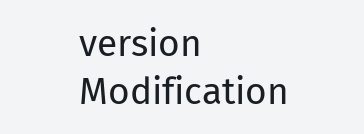version
Modification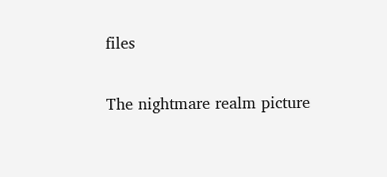files

The nightmare realm picture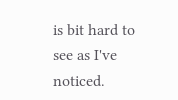is bit hard to see as I've noticed.